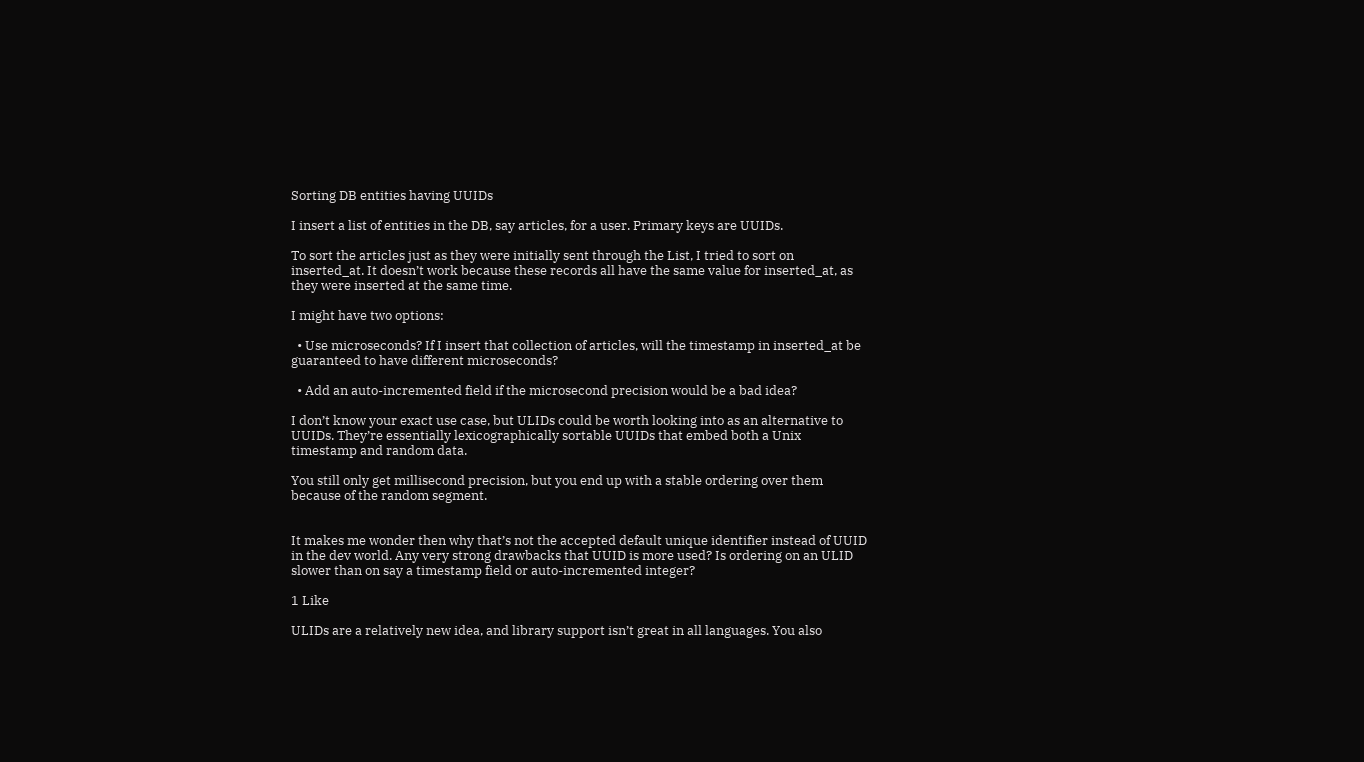Sorting DB entities having UUIDs

I insert a list of entities in the DB, say articles, for a user. Primary keys are UUIDs.

To sort the articles just as they were initially sent through the List, I tried to sort on inserted_at. It doesn’t work because these records all have the same value for inserted_at, as they were inserted at the same time.

I might have two options:

  • Use microseconds? If I insert that collection of articles, will the timestamp in inserted_at be guaranteed to have different microseconds?

  • Add an auto-incremented field if the microsecond precision would be a bad idea?

I don’t know your exact use case, but ULIDs could be worth looking into as an alternative to UUIDs. They’re essentially lexicographically sortable UUIDs that embed both a Unix timestamp and random data.

You still only get millisecond precision, but you end up with a stable ordering over them because of the random segment.


It makes me wonder then why that’s not the accepted default unique identifier instead of UUID in the dev world. Any very strong drawbacks that UUID is more used? Is ordering on an ULID slower than on say a timestamp field or auto-incremented integer?

1 Like

ULIDs are a relatively new idea, and library support isn’t great in all languages. You also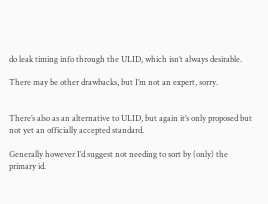do leak timing info through the ULID, which isn’t always desirable.

There may be other drawbacks, but I’m not an expert, sorry.


There’s also as an alternative to ULID, but again it’s only proposed but not yet an officially accepted standard.

Generally however I’d suggest not needing to sort by (only) the primary id.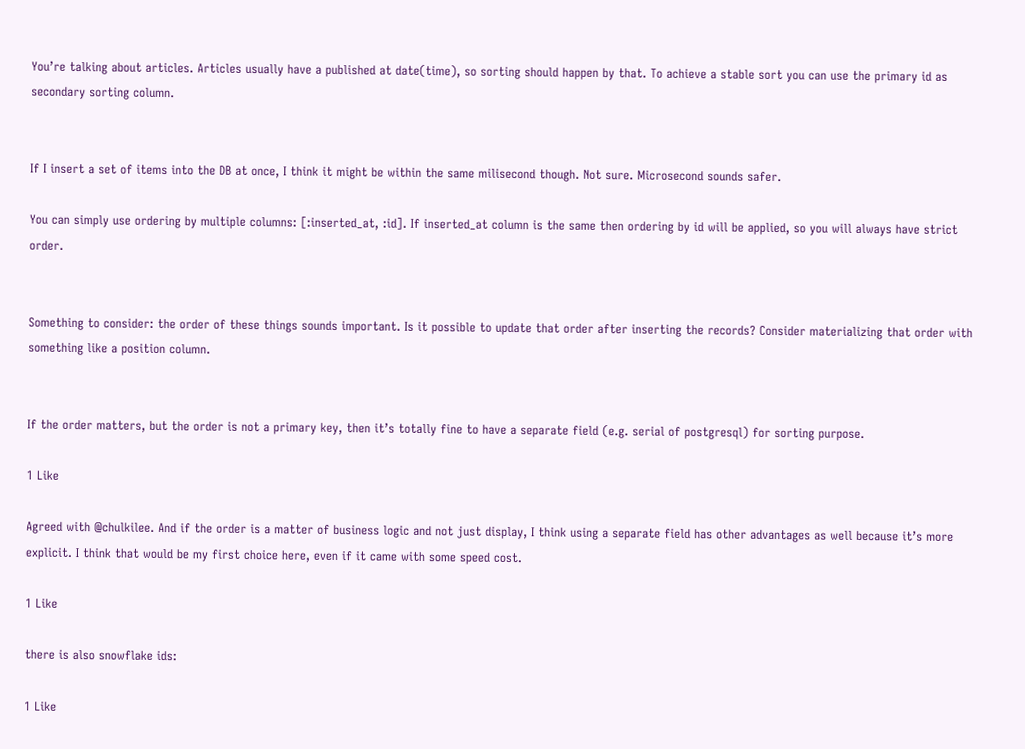You’re talking about articles. Articles usually have a published at date(time), so sorting should happen by that. To achieve a stable sort you can use the primary id as secondary sorting column.


If I insert a set of items into the DB at once, I think it might be within the same milisecond though. Not sure. Microsecond sounds safer.

You can simply use ordering by multiple columns: [:inserted_at, :id]. If inserted_at column is the same then ordering by id will be applied, so you will always have strict order.


Something to consider: the order of these things sounds important. Is it possible to update that order after inserting the records? Consider materializing that order with something like a position column.


If the order matters, but the order is not a primary key, then it’s totally fine to have a separate field (e.g. serial of postgresql) for sorting purpose.

1 Like

Agreed with @chulkilee. And if the order is a matter of business logic and not just display, I think using a separate field has other advantages as well because it’s more explicit. I think that would be my first choice here, even if it came with some speed cost.

1 Like

there is also snowflake ids:

1 Like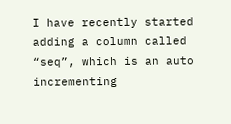I have recently started adding a column called “seq”, which is an auto incrementing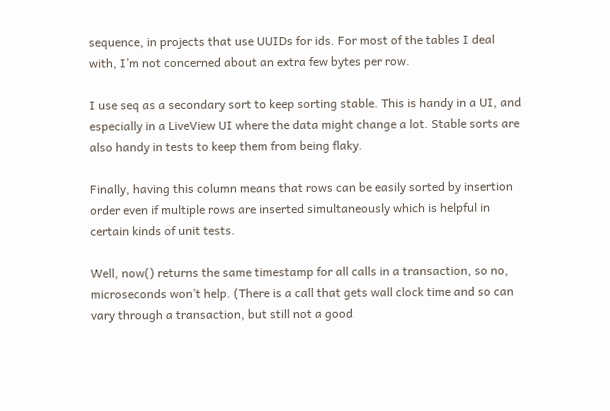sequence, in projects that use UUIDs for ids. For most of the tables I deal with, I’m not concerned about an extra few bytes per row.

I use seq as a secondary sort to keep sorting stable. This is handy in a UI, and especially in a LiveView UI where the data might change a lot. Stable sorts are also handy in tests to keep them from being flaky.

Finally, having this column means that rows can be easily sorted by insertion order even if multiple rows are inserted simultaneously which is helpful in certain kinds of unit tests.

Well, now() returns the same timestamp for all calls in a transaction, so no, microseconds won’t help. (There is a call that gets wall clock time and so can vary through a transaction, but still not a good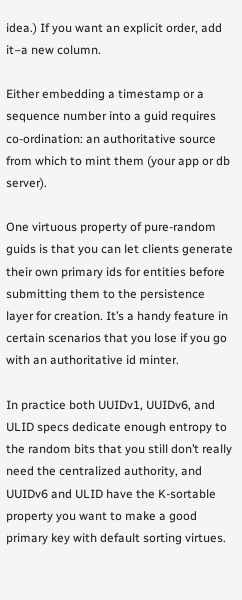idea.) If you want an explicit order, add it–a new column.

Either embedding a timestamp or a sequence number into a guid requires co-ordination: an authoritative source from which to mint them (your app or db server).

One virtuous property of pure-random guids is that you can let clients generate their own primary ids for entities before submitting them to the persistence layer for creation. It’s a handy feature in certain scenarios that you lose if you go with an authoritative id minter.

In practice both UUIDv1, UUIDv6, and ULID specs dedicate enough entropy to the random bits that you still don’t really need the centralized authority, and UUIDv6 and ULID have the K-sortable property you want to make a good primary key with default sorting virtues.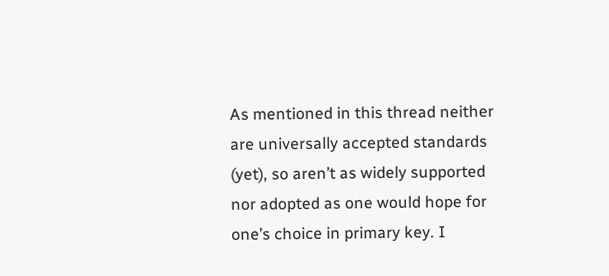As mentioned in this thread neither are universally accepted standards (yet), so aren’t as widely supported nor adopted as one would hope for one’s choice in primary key. I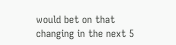would bet on that changing in the next 5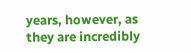years, however, as they are incredibly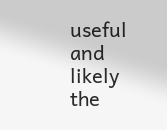useful and likely the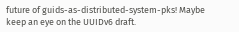future of guids-as-distributed-system-pks! Maybe keep an eye on the UUIDv6 draft.